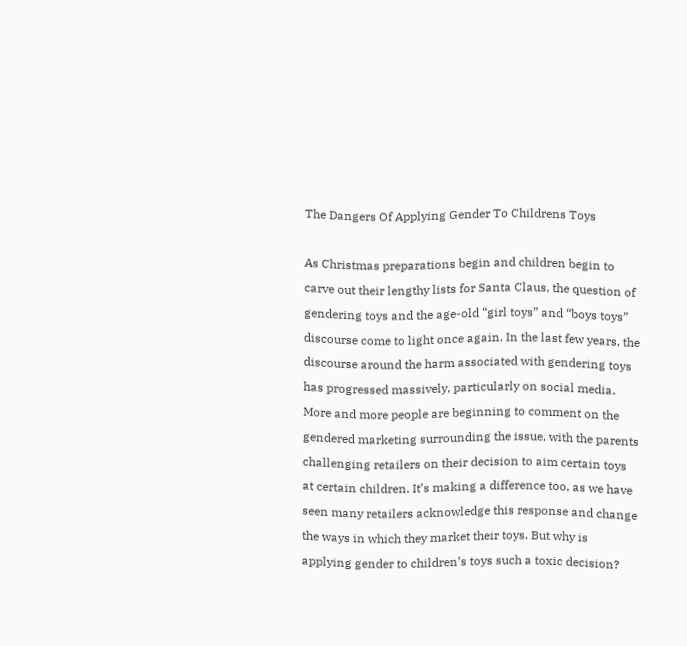The Dangers Of Applying Gender To Childrens Toys

As Christmas preparations begin and children begin to carve out their lengthy lists for Santa Claus, the question of gendering toys and the age-old “girl toys” and “boys toys” discourse come to light once again. In the last few years, the discourse around the harm associated with gendering toys has progressed massively, particularly on social media. More and more people are beginning to comment on the gendered marketing surrounding the issue, with the parents challenging retailers on their decision to aim certain toys at certain children. It’s making a difference too, as we have seen many retailers acknowledge this response and change the ways in which they market their toys. But why is applying gender to children’s toys such a toxic decision?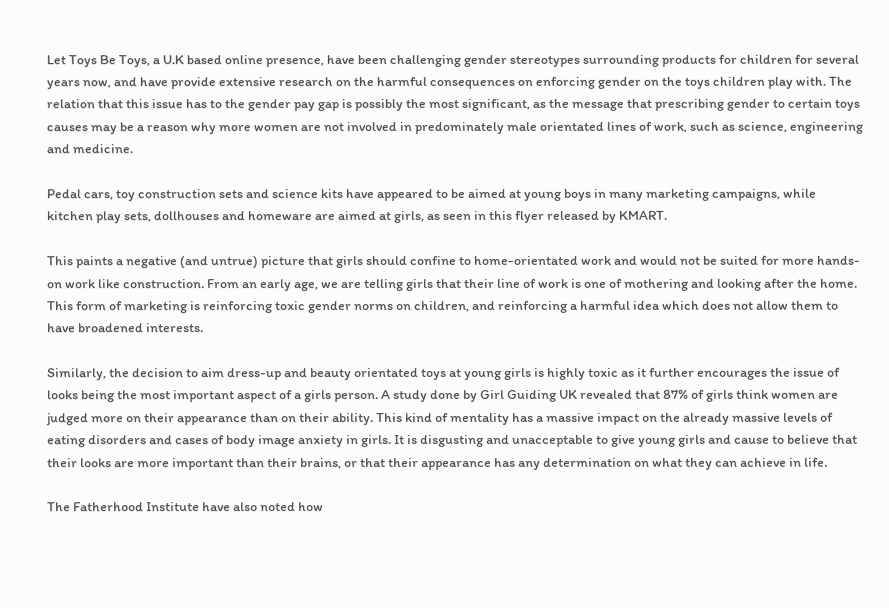Let Toys Be Toys, a U.K based online presence, have been challenging gender stereotypes surrounding products for children for several years now, and have provide extensive research on the harmful consequences on enforcing gender on the toys children play with. The relation that this issue has to the gender pay gap is possibly the most significant, as the message that prescribing gender to certain toys causes may be a reason why more women are not involved in predominately male orientated lines of work, such as science, engineering and medicine.

Pedal cars, toy construction sets and science kits have appeared to be aimed at young boys in many marketing campaigns, while kitchen play sets, dollhouses and homeware are aimed at girls, as seen in this flyer released by KMART.

This paints a negative (and untrue) picture that girls should confine to home-orientated work and would not be suited for more hands-on work like construction. From an early age, we are telling girls that their line of work is one of mothering and looking after the home. This form of marketing is reinforcing toxic gender norms on children, and reinforcing a harmful idea which does not allow them to have broadened interests.

Similarly, the decision to aim dress-up and beauty orientated toys at young girls is highly toxic as it further encourages the issue of looks being the most important aspect of a girls person. A study done by Girl Guiding UK revealed that 87% of girls think women are judged more on their appearance than on their ability. This kind of mentality has a massive impact on the already massive levels of eating disorders and cases of body image anxiety in girls. It is disgusting and unacceptable to give young girls and cause to believe that their looks are more important than their brains, or that their appearance has any determination on what they can achieve in life.

The Fatherhood Institute have also noted how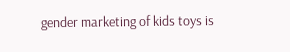gender marketing of kids toys is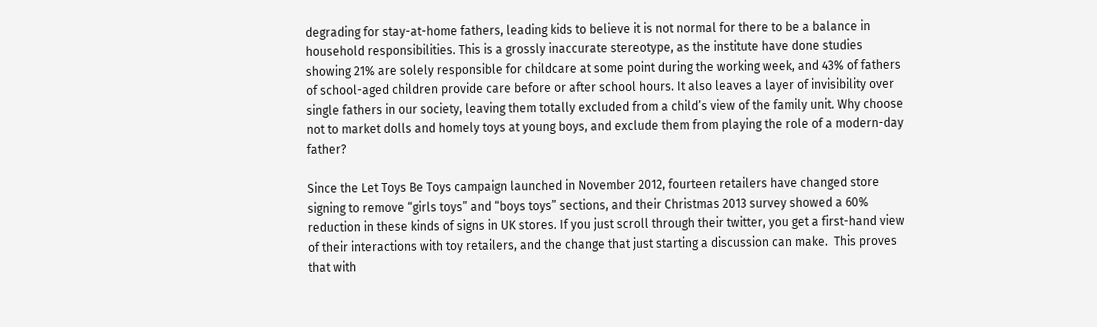degrading for stay-at-home fathers, leading kids to believe it is not normal for there to be a balance in household responsibilities. This is a grossly inaccurate stereotype, as the institute have done studies showing 21% are solely responsible for childcare at some point during the working week, and 43% of fathers of school-aged children provide care before or after school hours. It also leaves a layer of invisibility over single fathers in our society, leaving them totally excluded from a child’s view of the family unit. Why choose not to market dolls and homely toys at young boys, and exclude them from playing the role of a modern-day father?

Since the Let Toys Be Toys campaign launched in November 2012, fourteen retailers have changed store signing to remove “girls toys” and “boys toys” sections, and their Christmas 2013 survey showed a 60% reduction in these kinds of signs in UK stores. If you just scroll through their twitter, you get a first-hand view of their interactions with toy retailers, and the change that just starting a discussion can make.  This proves that with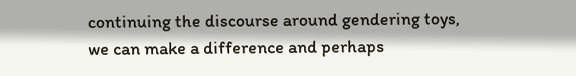continuing the discourse around gendering toys, we can make a difference and perhaps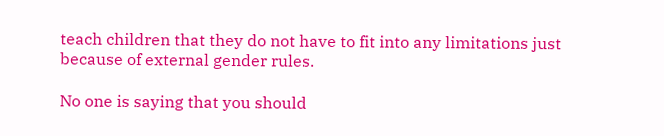teach children that they do not have to fit into any limitations just because of external gender rules.

No one is saying that you should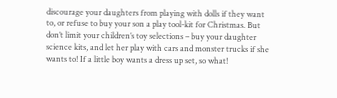discourage your daughters from playing with dolls if they want to, or refuse to buy your son a play tool-kit for Christmas. But don’t limit your children’s toy selections – buy your daughter science kits, and let her play with cars and monster trucks if she wants to! If a little boy wants a dress up set, so what!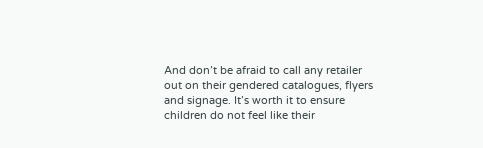And don’t be afraid to call any retailer out on their gendered catalogues, flyers and signage. It’s worth it to ensure children do not feel like their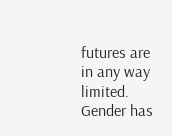futures are in any way limited. Gender has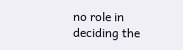no role in deciding the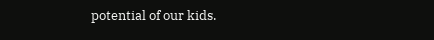potential of our kids.